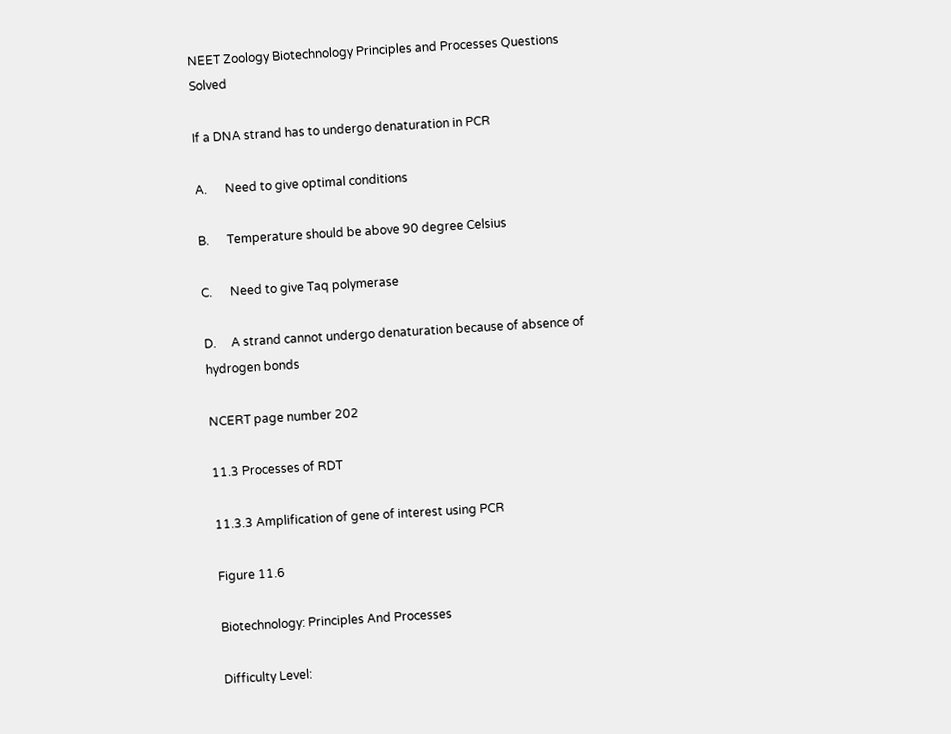NEET Zoology Biotechnology Principles and Processes Questions Solved

If a DNA strand has to undergo denaturation in PCR

A.      Need to give optimal conditions

B.      Temperature should be above 90 degree Celsius

C.      Need to give Taq polymerase

D.     A strand cannot undergo denaturation because of absence of hydrogen bonds

NCERT page number 202

11.3 Processes of RDT

11.3.3 Amplification of gene of interest using PCR

Figure 11.6

Biotechnology: Principles And Processes

Difficulty Level: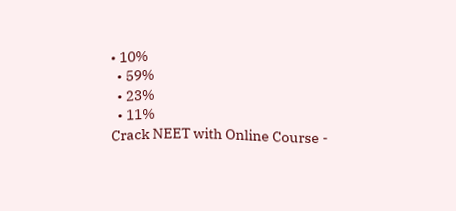• 10%
  • 59%
  • 23%
  • 11%
Crack NEET with Online Course -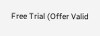Free Trial (Offer Valid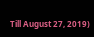Till August 27, 2019)